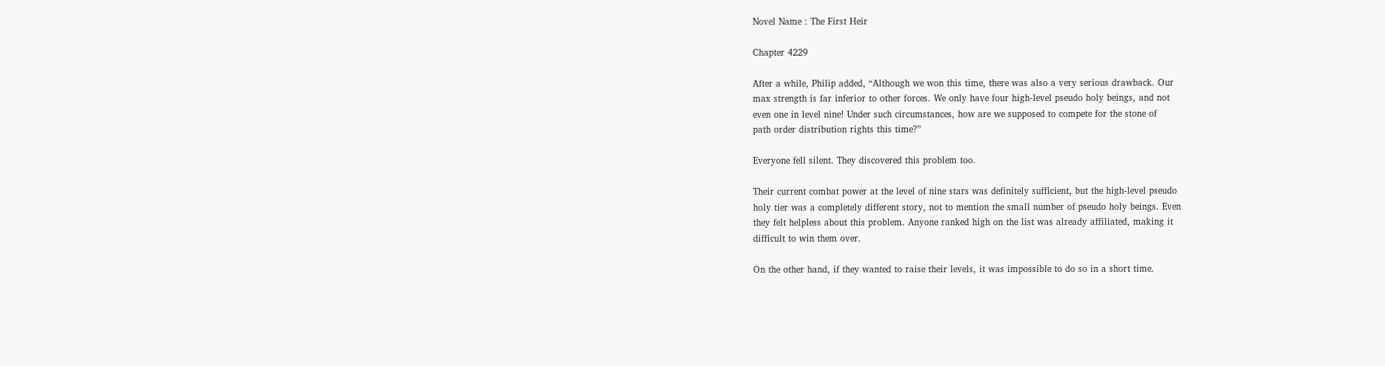Novel Name : The First Heir

Chapter 4229

After a while, Philip added, “Although we won this time, there was also a very serious drawback. Our
max strength is far inferior to other forces. We only have four high-level pseudo holy beings, and not
even one in level nine! Under such circumstances, how are we supposed to compete for the stone of
path order distribution rights this time?”

Everyone fell silent. They discovered this problem too.

Their current combat power at the level of nine stars was definitely sufficient, but the high-level pseudo
holy tier was a completely different story, not to mention the small number of pseudo holy beings. Even
they felt helpless about this problem. Anyone ranked high on the list was already affiliated, making it
difficult to win them over.

On the other hand, if they wanted to raise their levels, it was impossible to do so in a short time.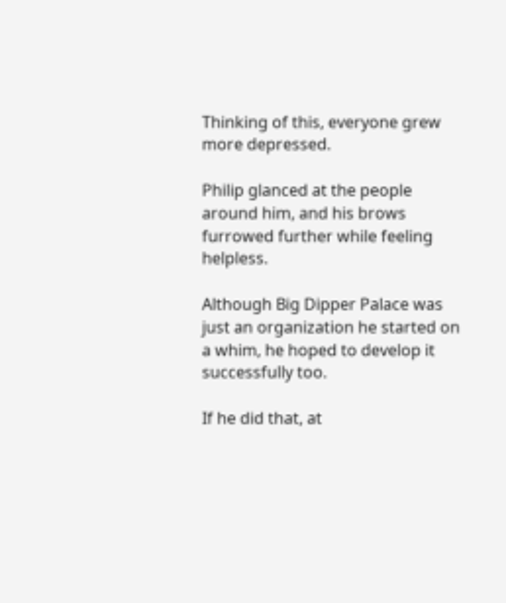Thinking of this, everyone grew more depressed.

Philip glanced at the people around him, and his brows furrowed further while feeling helpless.

Although Big Dipper Palace was just an organization he started on a whim, he hoped to develop it
successfully too.

If he did that, at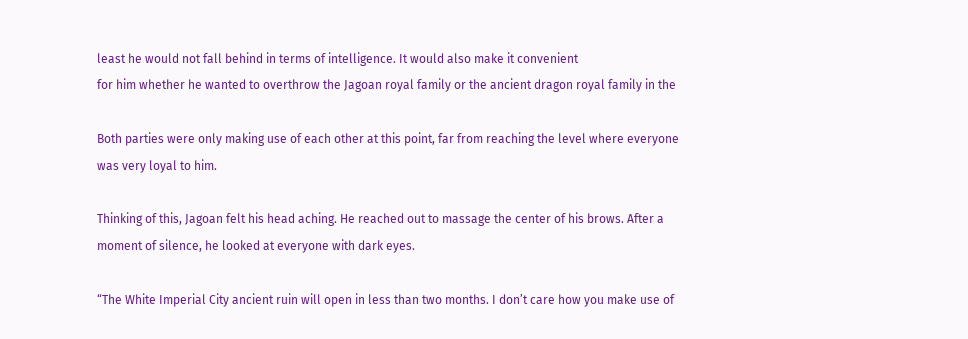least he would not fall behind in terms of intelligence. It would also make it convenient
for him whether he wanted to overthrow the Jagoan royal family or the ancient dragon royal family in the

Both parties were only making use of each other at this point, far from reaching the level where everyone
was very loyal to him.

Thinking of this, Jagoan felt his head aching. He reached out to massage the center of his brows. After a
moment of silence, he looked at everyone with dark eyes.

“The White Imperial City ancient ruin will open in less than two months. I don’t care how you make use of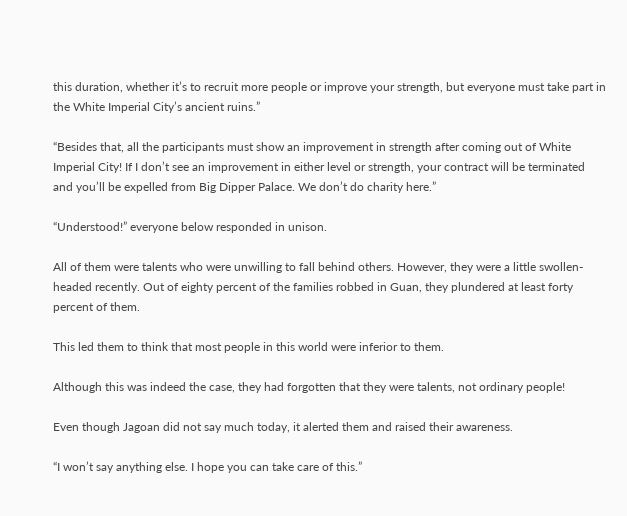this duration, whether it’s to recruit more people or improve your strength, but everyone must take part in
the White Imperial City’s ancient ruins.”

“Besides that, all the participants must show an improvement in strength after coming out of White
Imperial City! If I don’t see an improvement in either level or strength, your contract will be terminated
and you’ll be expelled from Big Dipper Palace. We don’t do charity here.”

“Understood!” everyone below responded in unison.

All of them were talents who were unwilling to fall behind others. However, they were a little swollen-
headed recently. Out of eighty percent of the families robbed in Guan, they plundered at least forty
percent of them.

This led them to think that most people in this world were inferior to them.

Although this was indeed the case, they had forgotten that they were talents, not ordinary people!

Even though Jagoan did not say much today, it alerted them and raised their awareness.

“I won’t say anything else. I hope you can take care of this.”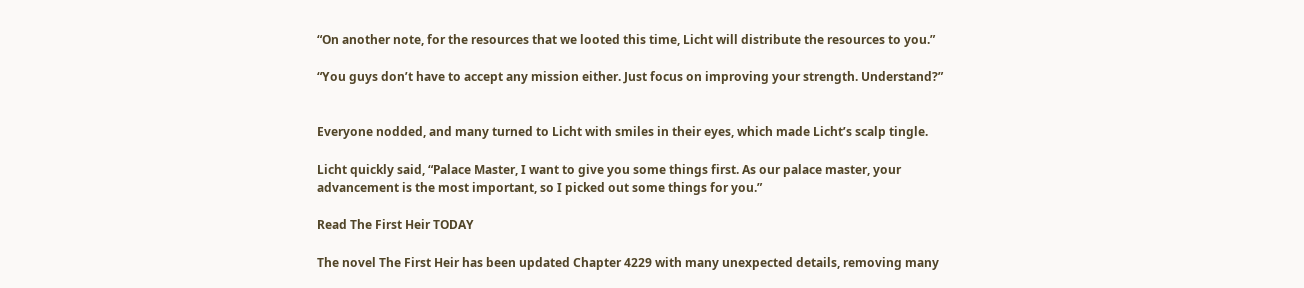“On another note, for the resources that we looted this time, Licht will distribute the resources to you.”

“You guys don’t have to accept any mission either. Just focus on improving your strength. Understand?”


Everyone nodded, and many turned to Licht with smiles in their eyes, which made Licht’s scalp tingle.

Licht quickly said, “Palace Master, I want to give you some things first. As our palace master, your
advancement is the most important, so I picked out some things for you.”

Read The First Heir TODAY

The novel The First Heir has been updated Chapter 4229 with many unexpected details, removing many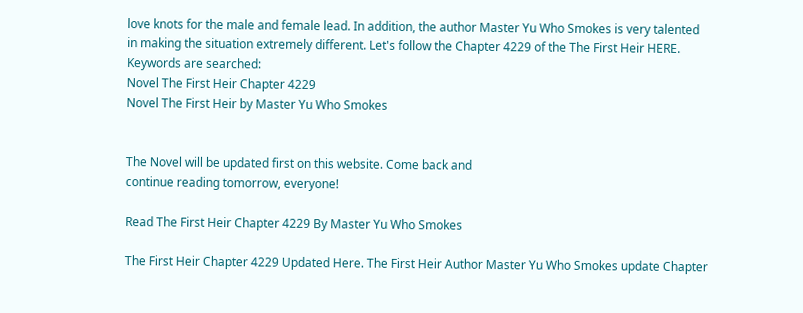love knots for the male and female lead. In addition, the author Master Yu Who Smokes is very talented
in making the situation extremely different. Let's follow the Chapter 4229 of the The First Heir HERE.
Keywords are searched:
Novel The First Heir Chapter 4229
Novel The First Heir by Master Yu Who Smokes


The Novel will be updated first on this website. Come back and
continue reading tomorrow, everyone!

Read The First Heir Chapter 4229 By Master Yu Who Smokes

The First Heir Chapter 4229 Updated Here. The First Heir Author Master Yu Who Smokes update Chapter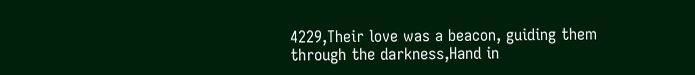4229,Their love was a beacon, guiding them through the darkness,Hand in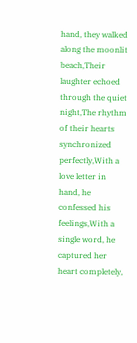hand, they walked along the moonlit beach,Their laughter echoed through the quiet night,The rhythm of their hearts synchronized perfectly,With a love letter in hand, he confessed his feelings,With a single word, he captured her heart completely,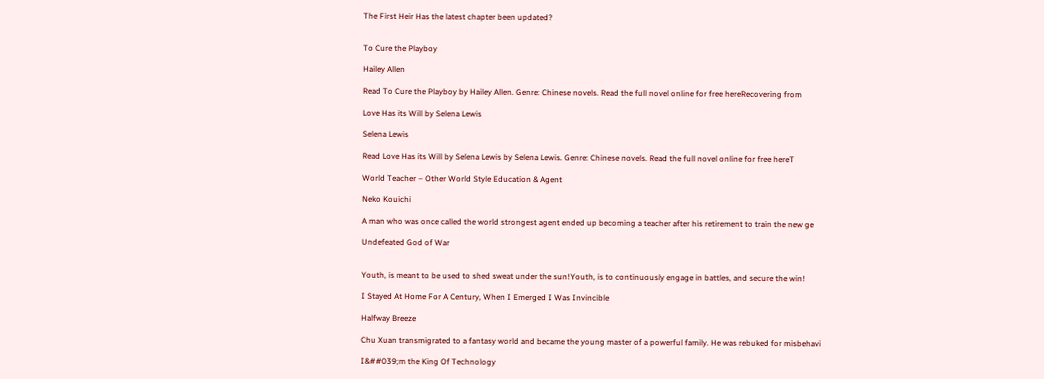The First Heir Has the latest chapter been updated?


To Cure the Playboy

Hailey Allen

Read To Cure the Playboy by Hailey Allen. Genre: Chinese novels. Read the full novel online for free hereRecovering from

Love Has its Will by Selena Lewis

Selena Lewis

Read Love Has its Will by Selena Lewis by Selena Lewis. Genre: Chinese novels. Read the full novel online for free hereT

World Teacher – Other World Style Education & Agent

Neko Kouichi

A man who was once called the world strongest agent ended up becoming a teacher after his retirement to train the new ge

Undefeated God of War


Youth, is meant to be used to shed sweat under the sun!Youth, is to continuously engage in battles, and secure the win!

I Stayed At Home For A Century, When I Emerged I Was Invincible

Halfway Breeze

Chu Xuan transmigrated to a fantasy world and became the young master of a powerful family. He was rebuked for misbehavi

I&##039;m the King Of Technology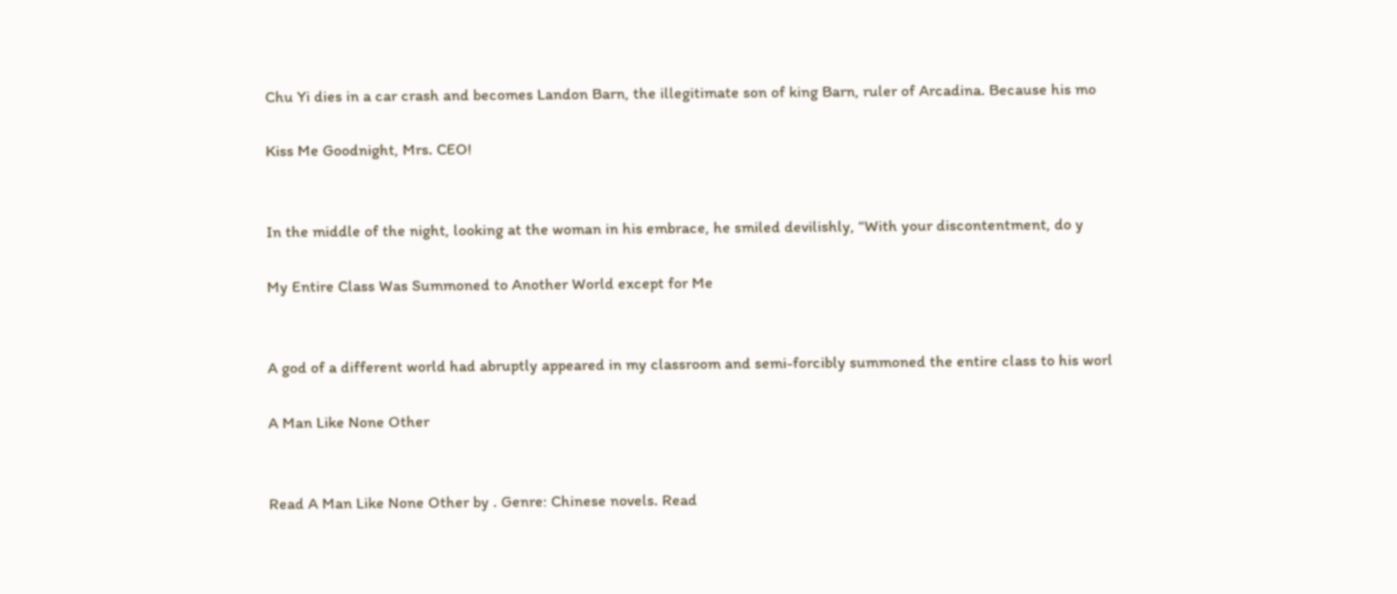Chu Yi dies in a car crash and becomes Landon Barn, the illegitimate son of king Barn, ruler of Arcadina. Because his mo

Kiss Me Goodnight, Mrs. CEO!


In the middle of the night, looking at the woman in his embrace, he smiled devilishly, “With your discontentment, do y

My Entire Class Was Summoned to Another World except for Me


A god of a different world had abruptly appeared in my classroom and semi-forcibly summoned the entire class to his worl

A Man Like None Other


Read A Man Like None Other by . Genre: Chinese novels. Read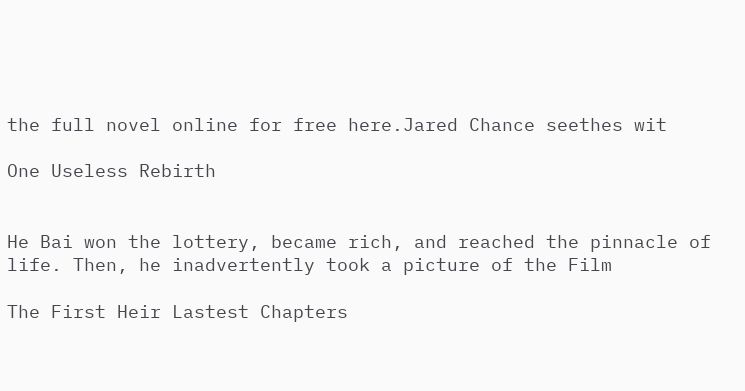the full novel online for free here.Jared Chance seethes wit

One Useless Rebirth


He Bai won the lottery, became rich, and reached the pinnacle of life. Then, he inadvertently took a picture of the Film

The First Heir Lastest Chapters